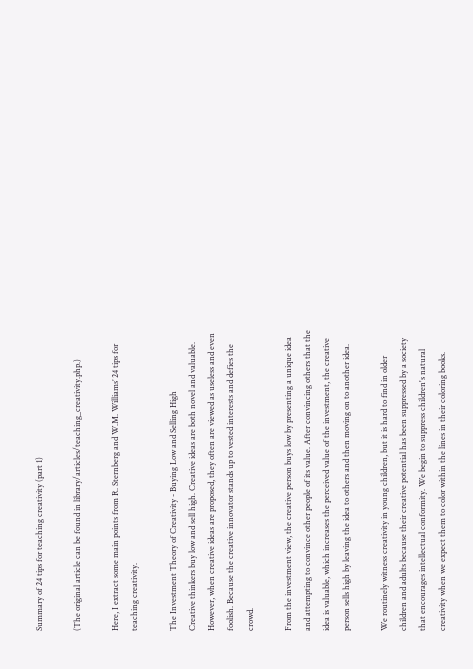Summary of 24 tips for teaching creativity (part 1)

(The original article can be found in library/articles/teaching_creativity.php.)

Here, I extract some main points from R. Sternberg and W.M. Williams’ 24 tips for teaching creativity.

The Investment Theory of Creativity - Buying Low and Selling High
Creative thinkers buy low and sell high. Creative ideas are both novel and valuable. However, when creative ideas are proposed, they often are viewed as useless and even foolish. Because the creative innovator stands up to vested interests and defies the crowd.

From the investment view, the creative person buys low by presenting a unique idea and attempting to convince other people of its value. After convincing others that the idea is valuable, which increases the perceived value of the investment, the creative person sells high by leaving the idea to others and then moving on to another idea.

We routinely witness creativity in young children, but it is hard to find in older children and adults because their creative potential has been suppressed by a society that encourages intellectual conformity. We begin to suppress children's natural creativity when we expect them to color within the lines in their coloring books.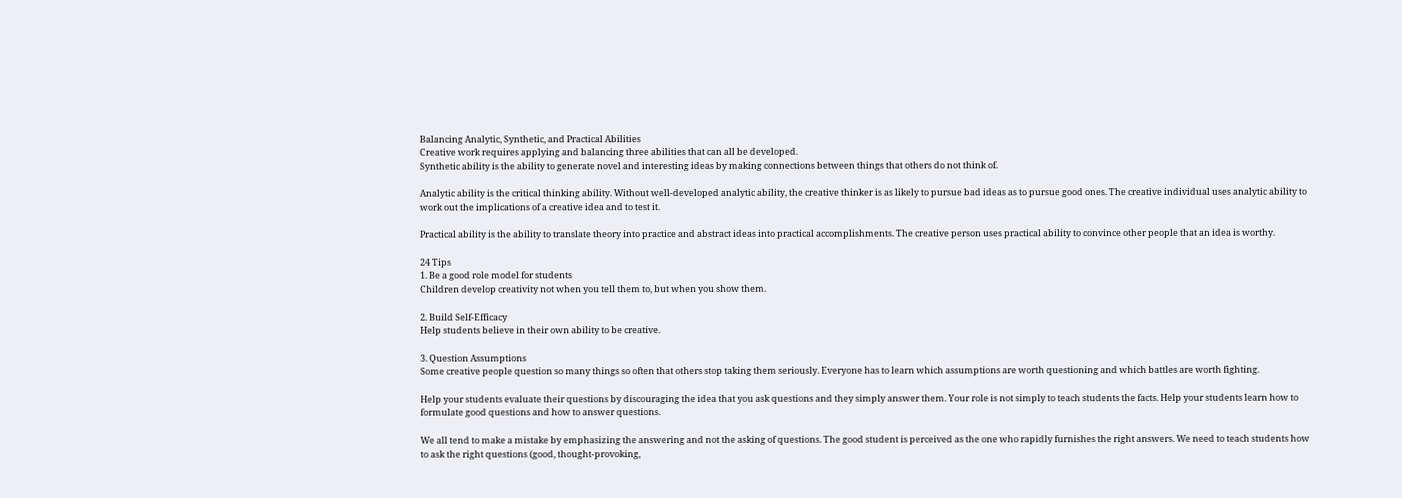Balancing Analytic, Synthetic, and Practical Abilities
Creative work requires applying and balancing three abilities that can all be developed.
Synthetic ability is the ability to generate novel and interesting ideas by making connections between things that others do not think of.

Analytic ability is the critical thinking ability. Without well-developed analytic ability, the creative thinker is as likely to pursue bad ideas as to pursue good ones. The creative individual uses analytic ability to work out the implications of a creative idea and to test it.

Practical ability is the ability to translate theory into practice and abstract ideas into practical accomplishments. The creative person uses practical ability to convince other people that an idea is worthy.

24 Tips
1. Be a good role model for students
Children develop creativity not when you tell them to, but when you show them.

2. Build Self-Efficacy
Help students believe in their own ability to be creative.

3. Question Assumptions
Some creative people question so many things so often that others stop taking them seriously. Everyone has to learn which assumptions are worth questioning and which battles are worth fighting.

Help your students evaluate their questions by discouraging the idea that you ask questions and they simply answer them. Your role is not simply to teach students the facts. Help your students learn how to formulate good questions and how to answer questions.

We all tend to make a mistake by emphasizing the answering and not the asking of questions. The good student is perceived as the one who rapidly furnishes the right answers. We need to teach students how to ask the right questions (good, thought-provoking,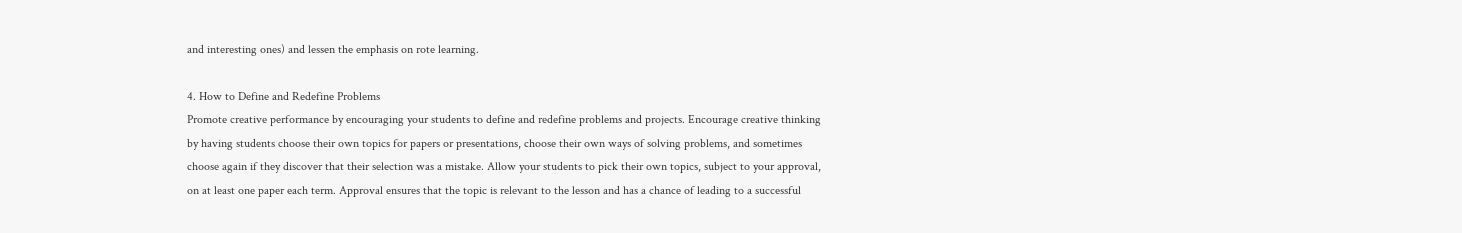and interesting ones) and lessen the emphasis on rote learning.

4. How to Define and Redefine Problems
Promote creative performance by encouraging your students to define and redefine problems and projects. Encourage creative thinking by having students choose their own topics for papers or presentations, choose their own ways of solving problems, and sometimes choose again if they discover that their selection was a mistake. Allow your students to pick their own topics, subject to your approval, on at least one paper each term. Approval ensures that the topic is relevant to the lesson and has a chance of leading to a successful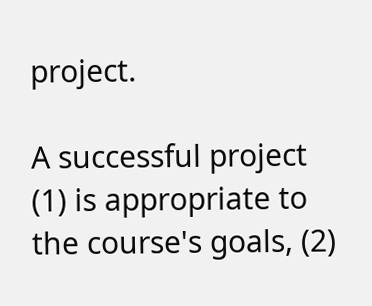project.

A successful project (1) is appropriate to the course's goals, (2)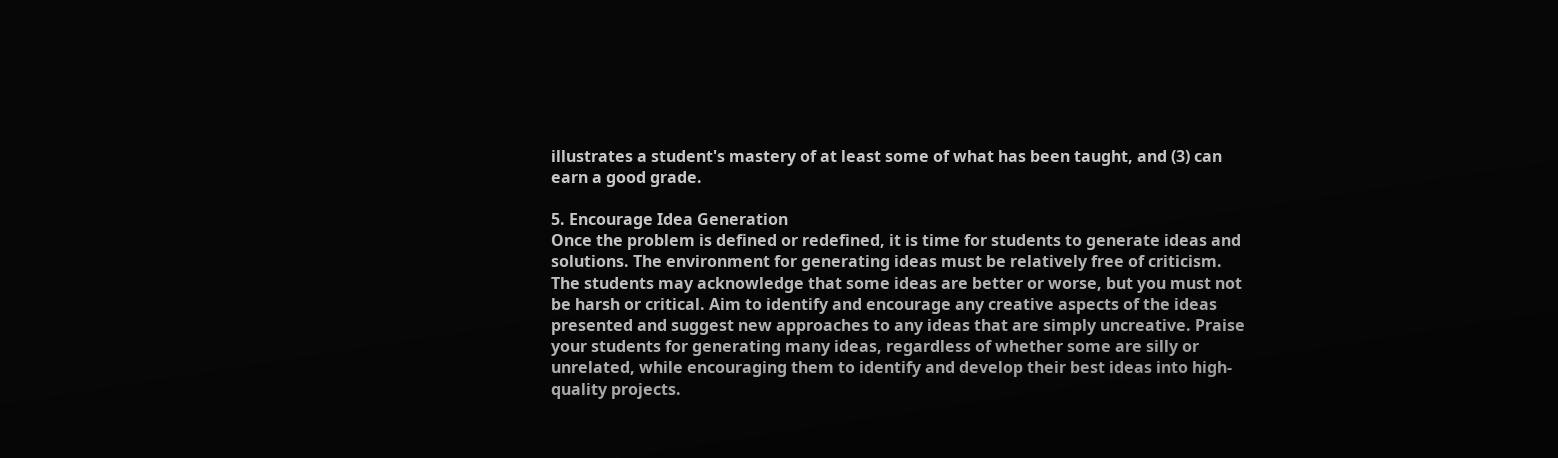illustrates a student's mastery of at least some of what has been taught, and (3) can earn a good grade.

5. Encourage Idea Generation
Once the problem is defined or redefined, it is time for students to generate ideas and solutions. The environment for generating ideas must be relatively free of criticism. The students may acknowledge that some ideas are better or worse, but you must not be harsh or critical. Aim to identify and encourage any creative aspects of the ideas presented and suggest new approaches to any ideas that are simply uncreative. Praise your students for generating many ideas, regardless of whether some are silly or unrelated, while encouraging them to identify and develop their best ideas into high-quality projects.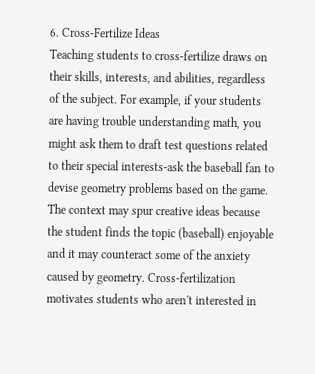6. Cross-Fertilize Ideas
Teaching students to cross-fertilize draws on their skills, interests, and abilities, regardless of the subject. For example, if your students are having trouble understanding math, you might ask them to draft test questions related to their special interests-ask the baseball fan to devise geometry problems based on the game. The context may spur creative ideas because the student finds the topic (baseball) enjoyable and it may counteract some of the anxiety caused by geometry. Cross-fertilization motivates students who aren't interested in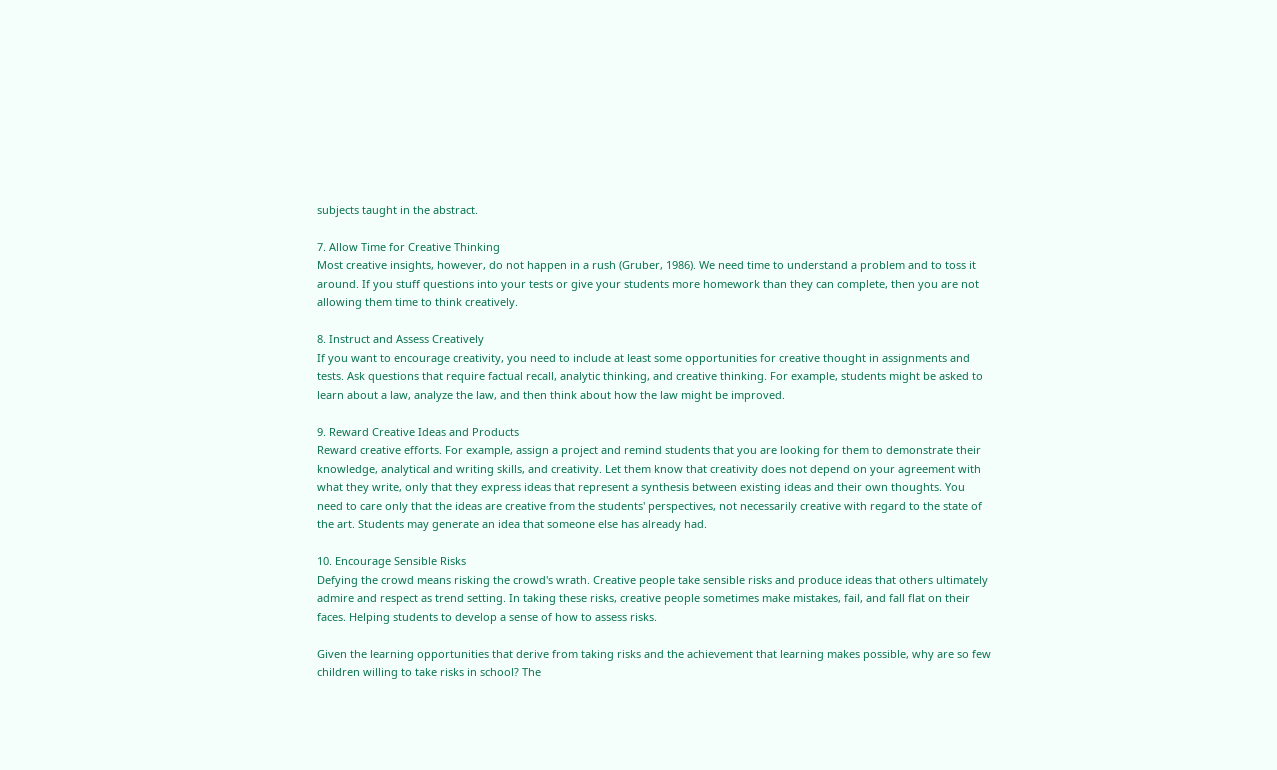subjects taught in the abstract.

7. Allow Time for Creative Thinking
Most creative insights, however, do not happen in a rush (Gruber, 1986). We need time to understand a problem and to toss it around. If you stuff questions into your tests or give your students more homework than they can complete, then you are not allowing them time to think creatively.

8. Instruct and Assess Creatively
If you want to encourage creativity, you need to include at least some opportunities for creative thought in assignments and tests. Ask questions that require factual recall, analytic thinking, and creative thinking. For example, students might be asked to learn about a law, analyze the law, and then think about how the law might be improved.

9. Reward Creative Ideas and Products
Reward creative efforts. For example, assign a project and remind students that you are looking for them to demonstrate their knowledge, analytical and writing skills, and creativity. Let them know that creativity does not depend on your agreement with what they write, only that they express ideas that represent a synthesis between existing ideas and their own thoughts. You need to care only that the ideas are creative from the students' perspectives, not necessarily creative with regard to the state of the art. Students may generate an idea that someone else has already had.

10. Encourage Sensible Risks
Defying the crowd means risking the crowd's wrath. Creative people take sensible risks and produce ideas that others ultimately admire and respect as trend setting. In taking these risks, creative people sometimes make mistakes, fail, and fall flat on their faces. Helping students to develop a sense of how to assess risks.

Given the learning opportunities that derive from taking risks and the achievement that learning makes possible, why are so few children willing to take risks in school? The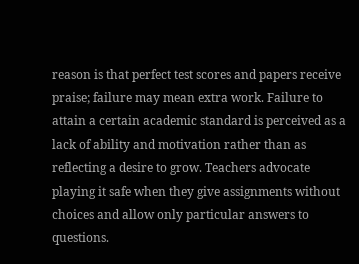reason is that perfect test scores and papers receive praise; failure may mean extra work. Failure to attain a certain academic standard is perceived as a lack of ability and motivation rather than as reflecting a desire to grow. Teachers advocate playing it safe when they give assignments without choices and allow only particular answers to questions.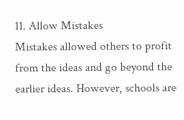11. Allow Mistakes
Mistakes allowed others to profit from the ideas and go beyond the earlier ideas. However, schools are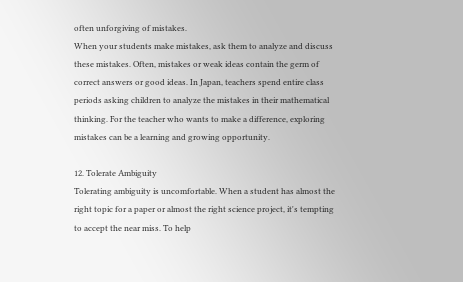often unforgiving of mistakes.
When your students make mistakes, ask them to analyze and discuss these mistakes. Often, mistakes or weak ideas contain the germ of correct answers or good ideas. In Japan, teachers spend entire class periods asking children to analyze the mistakes in their mathematical thinking. For the teacher who wants to make a difference, exploring mistakes can be a learning and growing opportunity.

12. Tolerate Ambiguity
Tolerating ambiguity is uncomfortable. When a student has almost the right topic for a paper or almost the right science project, it's tempting to accept the near miss. To help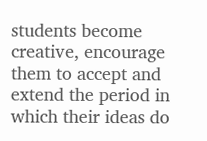students become creative, encourage them to accept and extend the period in which their ideas do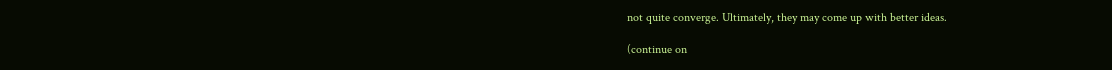not quite converge. Ultimately, they may come up with better ideas.

(continue on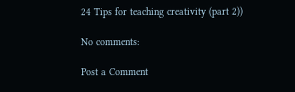24 Tips for teaching creativity (part 2))

No comments:

Post a Comment